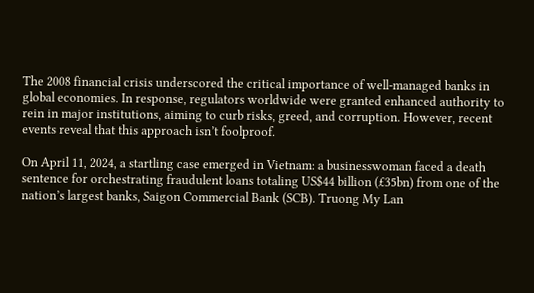The 2008 financial crisis underscored the critical importance of well-managed banks in global economies. In response, regulators worldwide were granted enhanced authority to rein in major institutions, aiming to curb risks, greed, and corruption. However, recent events reveal that this approach isn’t foolproof.

On April 11, 2024, a startling case emerged in Vietnam: a businesswoman faced a death sentence for orchestrating fraudulent loans totaling US$44 billion (£35bn) from one of the nation’s largest banks, Saigon Commercial Bank (SCB). Truong My Lan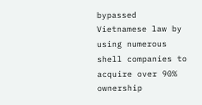bypassed Vietnamese law by using numerous shell companies to acquire over 90% ownership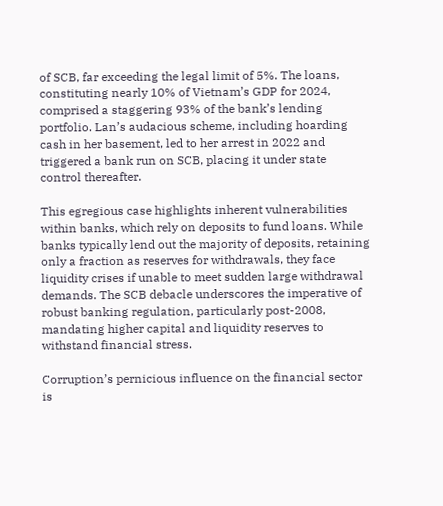of SCB, far exceeding the legal limit of 5%. The loans, constituting nearly 10% of Vietnam’s GDP for 2024, comprised a staggering 93% of the bank’s lending portfolio. Lan’s audacious scheme, including hoarding cash in her basement, led to her arrest in 2022 and triggered a bank run on SCB, placing it under state control thereafter.

This egregious case highlights inherent vulnerabilities within banks, which rely on deposits to fund loans. While banks typically lend out the majority of deposits, retaining only a fraction as reserves for withdrawals, they face liquidity crises if unable to meet sudden large withdrawal demands. The SCB debacle underscores the imperative of robust banking regulation, particularly post-2008, mandating higher capital and liquidity reserves to withstand financial stress.

Corruption’s pernicious influence on the financial sector is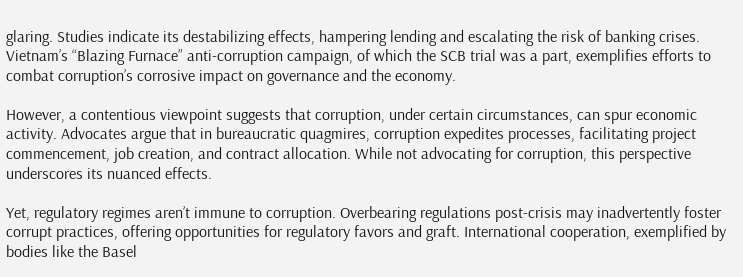glaring. Studies indicate its destabilizing effects, hampering lending and escalating the risk of banking crises. Vietnam’s “Blazing Furnace” anti-corruption campaign, of which the SCB trial was a part, exemplifies efforts to combat corruption’s corrosive impact on governance and the economy.

However, a contentious viewpoint suggests that corruption, under certain circumstances, can spur economic activity. Advocates argue that in bureaucratic quagmires, corruption expedites processes, facilitating project commencement, job creation, and contract allocation. While not advocating for corruption, this perspective underscores its nuanced effects.

Yet, regulatory regimes aren’t immune to corruption. Overbearing regulations post-crisis may inadvertently foster corrupt practices, offering opportunities for regulatory favors and graft. International cooperation, exemplified by bodies like the Basel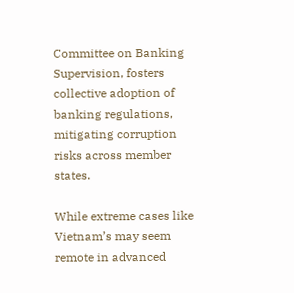Committee on Banking Supervision, fosters collective adoption of banking regulations, mitigating corruption risks across member states.

While extreme cases like Vietnam’s may seem remote in advanced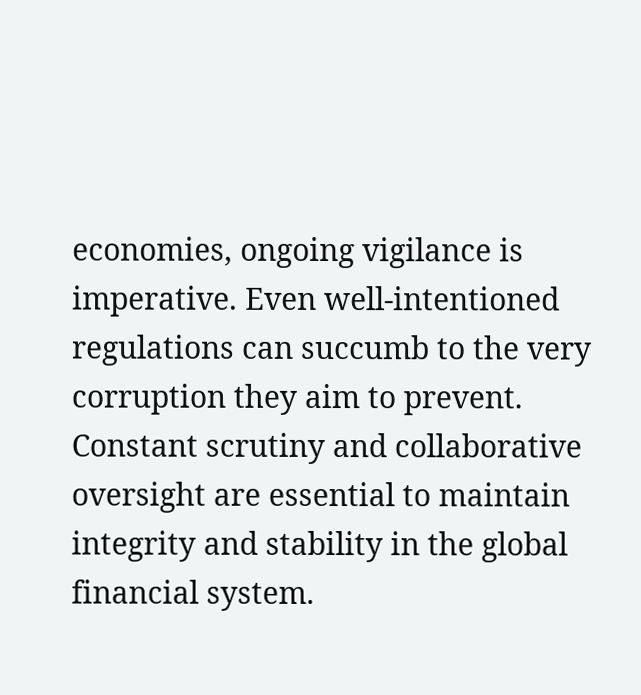economies, ongoing vigilance is imperative. Even well-intentioned regulations can succumb to the very corruption they aim to prevent. Constant scrutiny and collaborative oversight are essential to maintain integrity and stability in the global financial system.